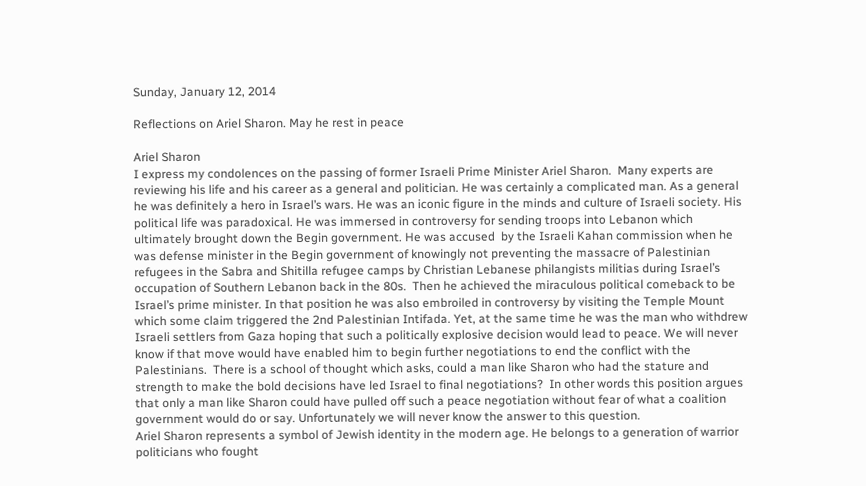Sunday, January 12, 2014

Reflections on Ariel Sharon. May he rest in peace

Ariel Sharon
I express my condolences on the passing of former Israeli Prime Minister Ariel Sharon.  Many experts are reviewing his life and his career as a general and politician. He was certainly a complicated man. As a general he was definitely a hero in Israel’s wars. He was an iconic figure in the minds and culture of Israeli society. His political life was paradoxical. He was immersed in controversy for sending troops into Lebanon which ultimately brought down the Begin government. He was accused  by the Israeli Kahan commission when he was defense minister in the Begin government of knowingly not preventing the massacre of Palestinian refugees in the Sabra and Shitilla refugee camps by Christian Lebanese philangists militias during Israel’s occupation of Southern Lebanon back in the 80s.  Then he achieved the miraculous political comeback to be Israel’s prime minister. In that position he was also embroiled in controversy by visiting the Temple Mount which some claim triggered the 2nd Palestinian Intifada. Yet, at the same time he was the man who withdrew Israeli settlers from Gaza hoping that such a politically explosive decision would lead to peace. We will never know if that move would have enabled him to begin further negotiations to end the conflict with the Palestinians.  There is a school of thought which asks, could a man like Sharon who had the stature and strength to make the bold decisions have led Israel to final negotiations?  In other words this position argues that only a man like Sharon could have pulled off such a peace negotiation without fear of what a coalition government would do or say. Unfortunately we will never know the answer to this question.
Ariel Sharon represents a symbol of Jewish identity in the modern age. He belongs to a generation of warrior politicians who fought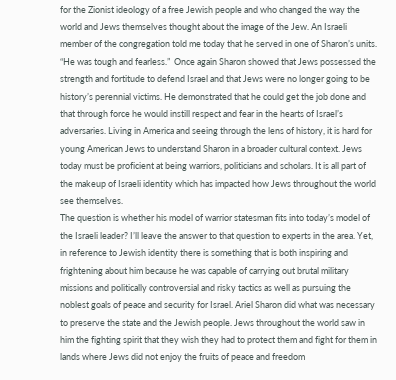for the Zionist ideology of a free Jewish people and who changed the way the world and Jews themselves thought about the image of the Jew. An Israeli member of the congregation told me today that he served in one of Sharon’s units. “He was tough and fearless.”  Once again Sharon showed that Jews possessed the strength and fortitude to defend Israel and that Jews were no longer going to be history’s perennial victims. He demonstrated that he could get the job done and that through force he would instill respect and fear in the hearts of Israel’s adversaries. Living in America and seeing through the lens of history, it is hard for young American Jews to understand Sharon in a broader cultural context. Jews today must be proficient at being warriors, politicians and scholars. It is all part of the makeup of Israeli identity which has impacted how Jews throughout the world see themselves.
The question is whether his model of warrior statesman fits into today’s model of the Israeli leader? I’ll leave the answer to that question to experts in the area. Yet, in reference to Jewish identity there is something that is both inspiring and frightening about him because he was capable of carrying out brutal military missions and politically controversial and risky tactics as well as pursuing the noblest goals of peace and security for Israel. Ariel Sharon did what was necessary to preserve the state and the Jewish people. Jews throughout the world saw in him the fighting spirit that they wish they had to protect them and fight for them in lands where Jews did not enjoy the fruits of peace and freedom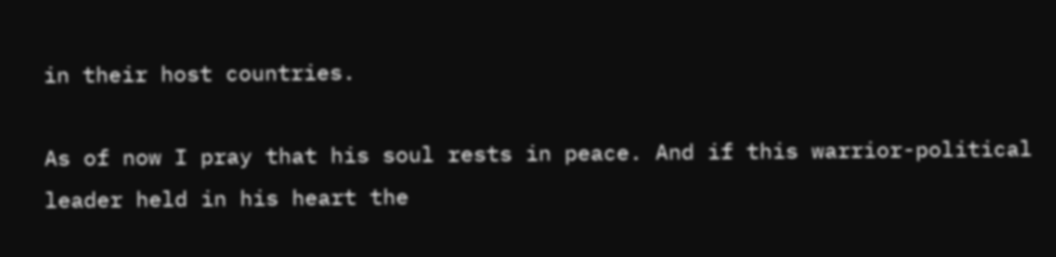in their host countries.

As of now I pray that his soul rests in peace. And if this warrior-political leader held in his heart the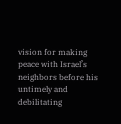vision for making peace with Israel’s neighbors before his untimely and debilitating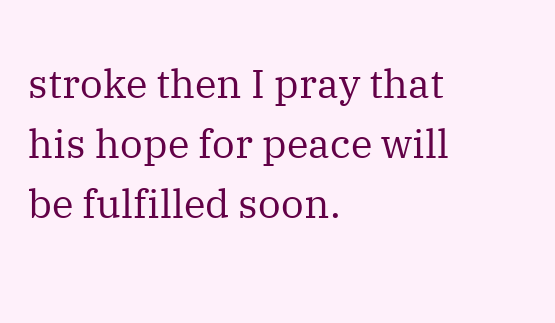stroke then I pray that his hope for peace will be fulfilled soon.